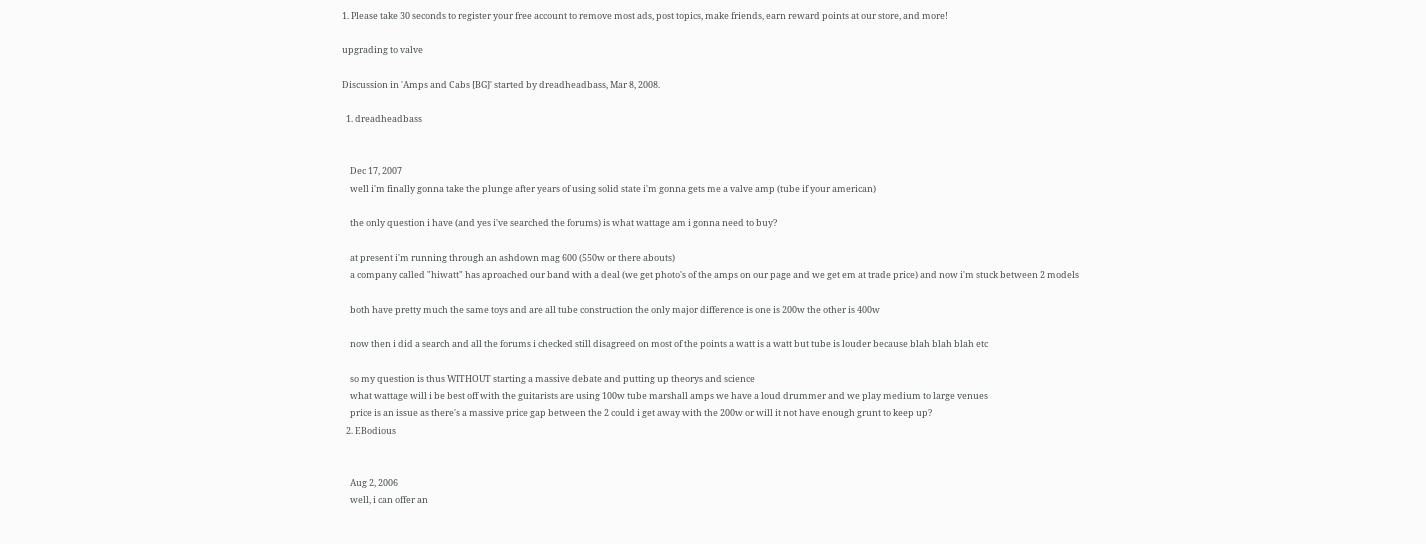1. Please take 30 seconds to register your free account to remove most ads, post topics, make friends, earn reward points at our store, and more!

upgrading to valve

Discussion in 'Amps and Cabs [BG]' started by dreadheadbass, Mar 8, 2008.

  1. dreadheadbass


    Dec 17, 2007
    well i'm finally gonna take the plunge after years of using solid state i'm gonna gets me a valve amp (tube if your american)

    the only question i have (and yes i've searched the forums) is what wattage am i gonna need to buy?

    at present i'm running through an ashdown mag 600 (550w or there abouts)
    a company called "hiwatt" has aproached our band with a deal (we get photo's of the amps on our page and we get em at trade price) and now i'm stuck between 2 models

    both have pretty much the same toys and are all tube construction the only major difference is one is 200w the other is 400w

    now then i did a search and all the forums i checked still disagreed on most of the points a watt is a watt but tube is louder because blah blah blah etc

    so my question is thus WITHOUT starting a massive debate and putting up theorys and science
    what wattage will i be best off with the guitarists are using 100w tube marshall amps we have a loud drummer and we play medium to large venues
    price is an issue as there's a massive price gap between the 2 could i get away with the 200w or will it not have enough grunt to keep up?
  2. EBodious


    Aug 2, 2006
    well, i can offer an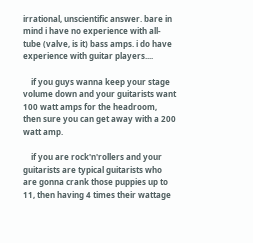irrational, unscientific answer. bare in mind i have no experience with all-tube (valve, is it) bass amps. i do have experience with guitar players....

    if you guys wanna keep your stage volume down and your guitarists want 100 watt amps for the headroom, then sure you can get away with a 200 watt amp.

    if you are rock'n'rollers and your guitarists are typical guitarists who are gonna crank those puppies up to 11, then having 4 times their wattage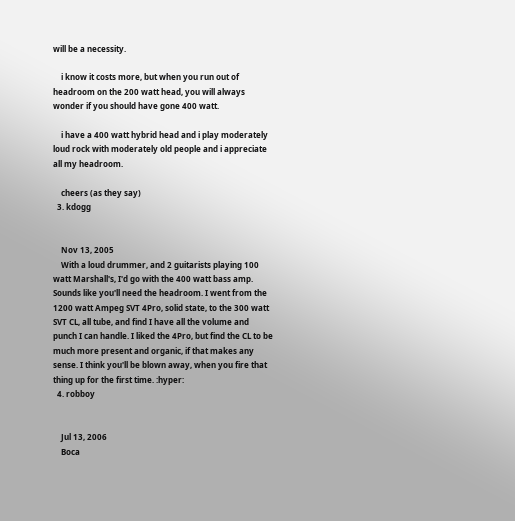will be a necessity.

    i know it costs more, but when you run out of headroom on the 200 watt head, you will always wonder if you should have gone 400 watt.

    i have a 400 watt hybrid head and i play moderately loud rock with moderately old people and i appreciate all my headroom.

    cheers (as they say)
  3. kdogg


    Nov 13, 2005
    With a loud drummer, and 2 guitarists playing 100 watt Marshall's, I'd go with the 400 watt bass amp. Sounds like you'll need the headroom. I went from the 1200 watt Ampeg SVT 4Pro, solid state, to the 300 watt SVT CL, all tube, and find I have all the volume and punch I can handle. I liked the 4Pro, but find the CL to be much more present and organic, if that makes any sense. I think you'll be blown away, when you fire that thing up for the first time. :hyper:
  4. robboy


    Jul 13, 2006
    Boca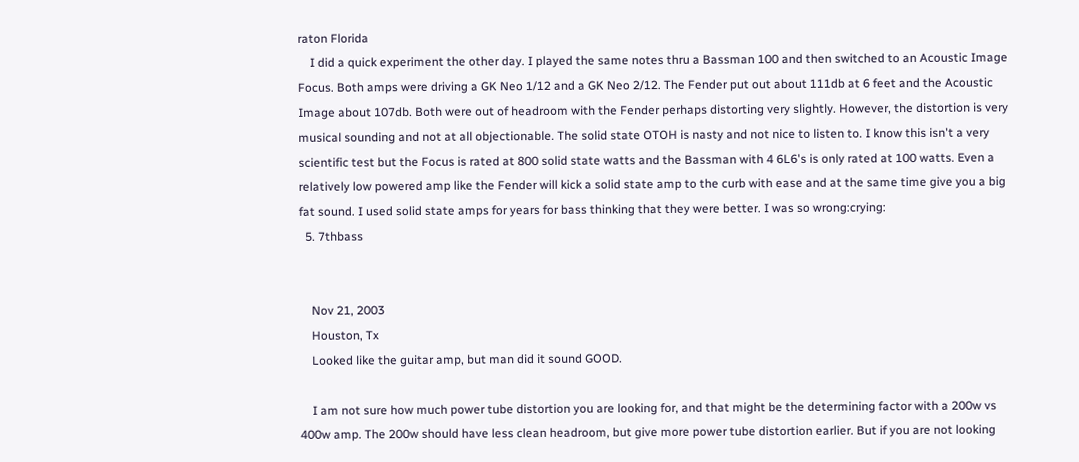raton Florida
    I did a quick experiment the other day. I played the same notes thru a Bassman 100 and then switched to an Acoustic Image Focus. Both amps were driving a GK Neo 1/12 and a GK Neo 2/12. The Fender put out about 111db at 6 feet and the Acoustic Image about 107db. Both were out of headroom with the Fender perhaps distorting very slightly. However, the distortion is very musical sounding and not at all objectionable. The solid state OTOH is nasty and not nice to listen to. I know this isn't a very scientific test but the Focus is rated at 800 solid state watts and the Bassman with 4 6L6's is only rated at 100 watts. Even a relatively low powered amp like the Fender will kick a solid state amp to the curb with ease and at the same time give you a big fat sound. I used solid state amps for years for bass thinking that they were better. I was so wrong:crying:
  5. 7thbass


    Nov 21, 2003
    Houston, Tx
    Looked like the guitar amp, but man did it sound GOOD.

    I am not sure how much power tube distortion you are looking for, and that might be the determining factor with a 200w vs 400w amp. The 200w should have less clean headroom, but give more power tube distortion earlier. But if you are not looking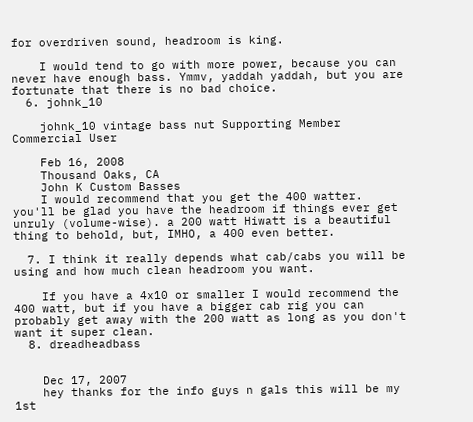for overdriven sound, headroom is king.

    I would tend to go with more power, because you can never have enough bass. Ymmv, yaddah yaddah, but you are fortunate that there is no bad choice.
  6. johnk_10

    johnk_10 vintage bass nut Supporting Member Commercial User

    Feb 16, 2008
    Thousand Oaks, CA
    John K Custom Basses
    I would recommend that you get the 400 watter. you'll be glad you have the headroom if things ever get unruly (volume-wise). a 200 watt Hiwatt is a beautiful thing to behold, but, IMHO, a 400 even better.

  7. I think it really depends what cab/cabs you will be using and how much clean headroom you want.

    If you have a 4x10 or smaller I would recommend the 400 watt, but if you have a bigger cab rig you can probably get away with the 200 watt as long as you don't want it super clean.
  8. dreadheadbass


    Dec 17, 2007
    hey thanks for the info guys n gals this will be my 1st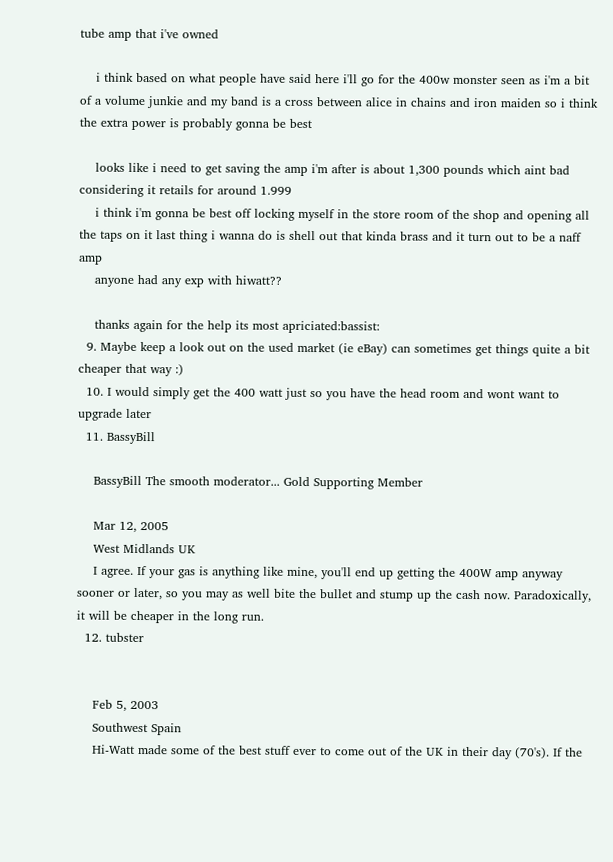tube amp that i've owned

    i think based on what people have said here i'll go for the 400w monster seen as i'm a bit of a volume junkie and my band is a cross between alice in chains and iron maiden so i think the extra power is probably gonna be best

    looks like i need to get saving the amp i'm after is about 1,300 pounds which aint bad considering it retails for around 1.999
    i think i'm gonna be best off locking myself in the store room of the shop and opening all the taps on it last thing i wanna do is shell out that kinda brass and it turn out to be a naff amp
    anyone had any exp with hiwatt??

    thanks again for the help its most apriciated:bassist:
  9. Maybe keep a look out on the used market (ie eBay) can sometimes get things quite a bit cheaper that way :)
  10. I would simply get the 400 watt just so you have the head room and wont want to upgrade later
  11. BassyBill

    BassyBill The smooth moderator... Gold Supporting Member

    Mar 12, 2005
    West Midlands UK
    I agree. If your gas is anything like mine, you'll end up getting the 400W amp anyway sooner or later, so you may as well bite the bullet and stump up the cash now. Paradoxically, it will be cheaper in the long run.
  12. tubster


    Feb 5, 2003
    Southwest Spain
    Hi-Watt made some of the best stuff ever to come out of the UK in their day (70's). If the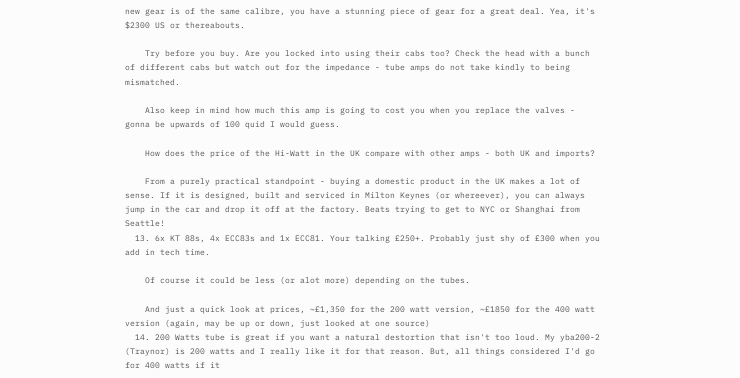new gear is of the same calibre, you have a stunning piece of gear for a great deal. Yea, it's $2300 US or thereabouts.

    Try before you buy. Are you locked into using their cabs too? Check the head with a bunch of different cabs but watch out for the impedance - tube amps do not take kindly to being mismatched.

    Also keep in mind how much this amp is going to cost you when you replace the valves - gonna be upwards of 100 quid I would guess.

    How does the price of the Hi-Watt in the UK compare with other amps - both UK and imports?

    From a purely practical standpoint - buying a domestic product in the UK makes a lot of sense. If it is designed, built and serviced in Milton Keynes (or whereever), you can always jump in the car and drop it off at the factory. Beats trying to get to NYC or Shanghai from Seattle!
  13. 6x KT 88s, 4x ECC83s and 1x ECC81. Your talking £250+. Probably just shy of £300 when you add in tech time.

    Of course it could be less (or alot more) depending on the tubes.

    And just a quick look at prices, ~£1,350 for the 200 watt version, ~£1850 for the 400 watt version (again, may be up or down, just looked at one source)
  14. 200 Watts tube is great if you want a natural destortion that isn't too loud. My yba200-2 (Traynor) is 200 watts and I really like it for that reason. But, all things considered I'd go for 400 watts if it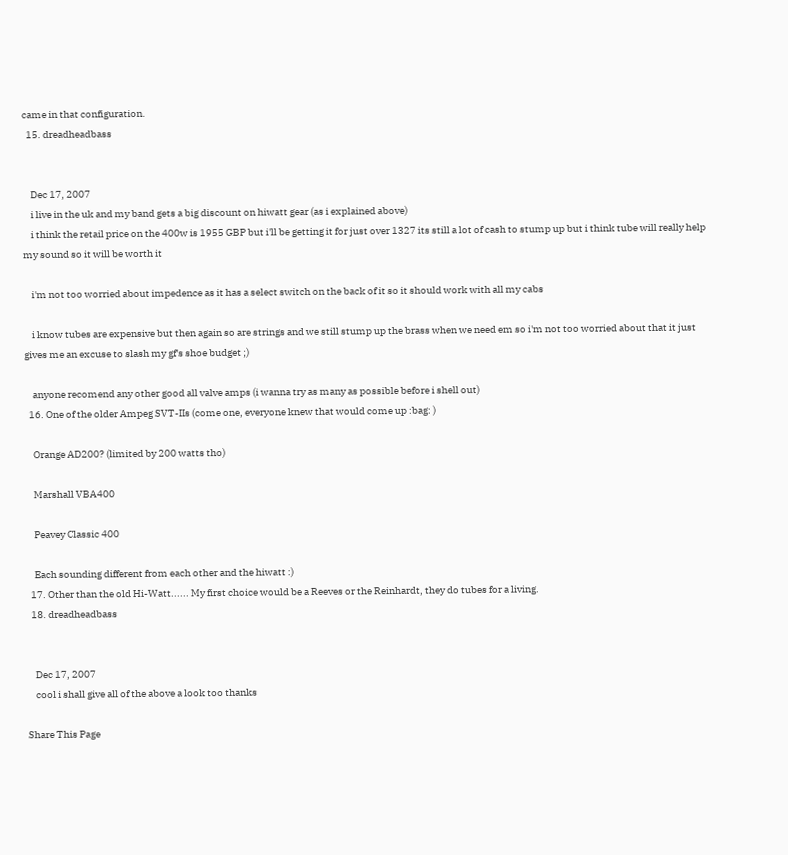came in that configuration.
  15. dreadheadbass


    Dec 17, 2007
    i live in the uk and my band gets a big discount on hiwatt gear (as i explained above)
    i think the retail price on the 400w is 1955 GBP but i'll be getting it for just over 1327 its still a lot of cash to stump up but i think tube will really help my sound so it will be worth it

    i'm not too worried about impedence as it has a select switch on the back of it so it should work with all my cabs

    i know tubes are expensive but then again so are strings and we still stump up the brass when we need em so i'm not too worried about that it just gives me an excuse to slash my gf's shoe budget ;)

    anyone recomend any other good all valve amps (i wanna try as many as possible before i shell out)
  16. One of the older Ampeg SVT-IIs (come one, everyone knew that would come up :bag: )

    Orange AD200? (limited by 200 watts tho)

    Marshall VBA400

    Peavey Classic 400

    Each sounding different from each other and the hiwatt :)
  17. Other than the old Hi-Watt...... My first choice would be a Reeves or the Reinhardt, they do tubes for a living.
  18. dreadheadbass


    Dec 17, 2007
    cool i shall give all of the above a look too thanks

Share This Page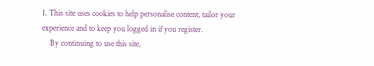1. This site uses cookies to help personalise content, tailor your experience and to keep you logged in if you register.
    By continuing to use this site,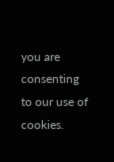you are consenting to our use of cookies.